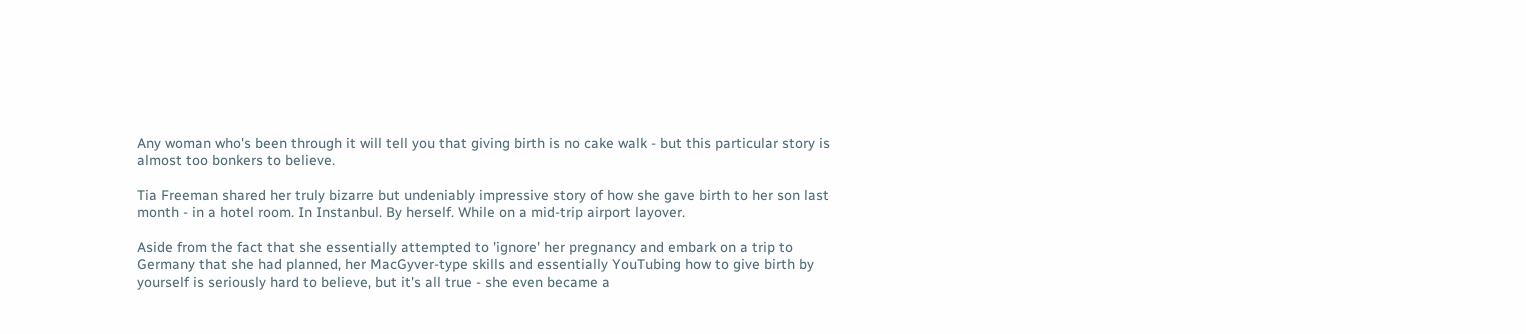Any woman who's been through it will tell you that giving birth is no cake walk - but this particular story is almost too bonkers to believe.

Tia Freeman shared her truly bizarre but undeniably impressive story of how she gave birth to her son last month - in a hotel room. In Instanbul. By herself. While on a mid-trip airport layover.

Aside from the fact that she essentially attempted to 'ignore' her pregnancy and embark on a trip to Germany that she had planned, her MacGyver-type skills and essentially YouTubing how to give birth by yourself is seriously hard to believe, but it's all true - she even became a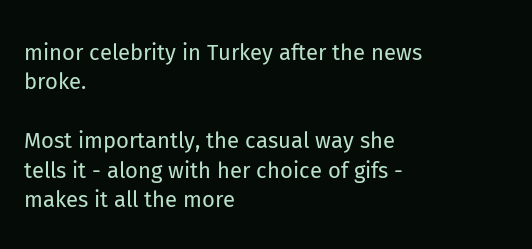minor celebrity in Turkey after the news broke.

Most importantly, the casual way she tells it - along with her choice of gifs - makes it all the more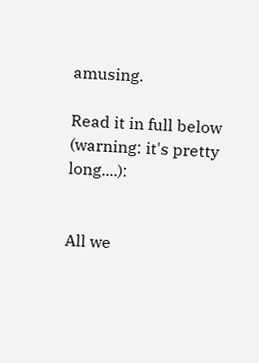amusing.

Read it in full below (warning: it's pretty long....):


All we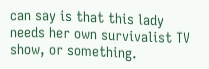can say is that this lady needs her own survivalist TV show, or something.